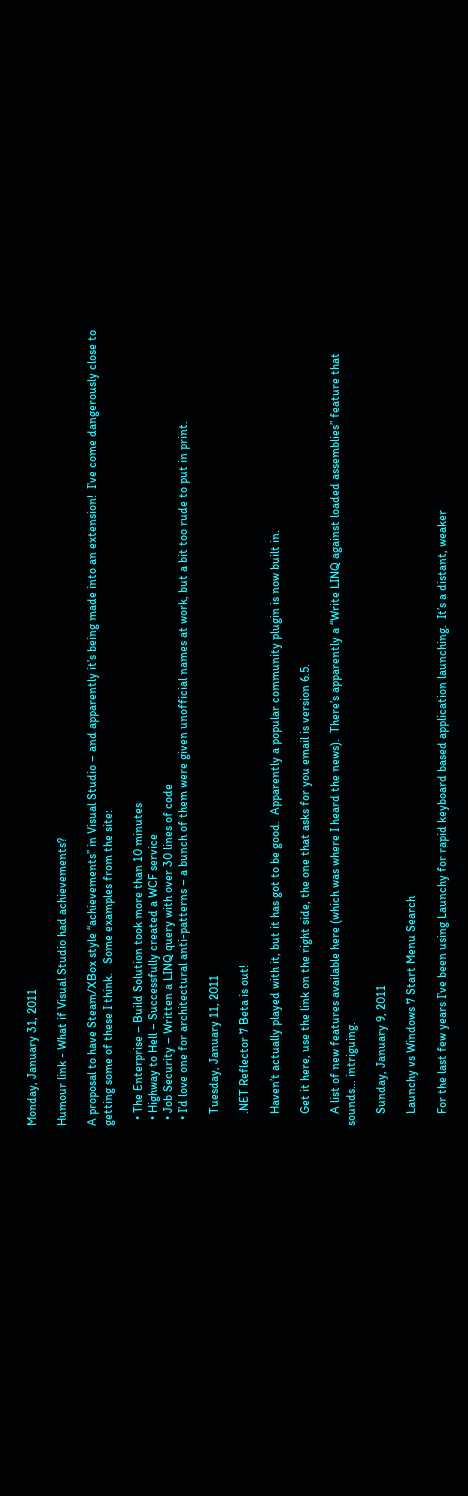Monday, January 31, 2011

Humour link - What if Visual Studio had achievements?

A proposal to have Steam/XBox style “achievements” in Visual Studio – and apparently it’s being made into an extension!  I’ve come dangerously close to getting some of these I think.   Some examples from the site:

  • The Enterprise – Build Solution took more than 10 minutes
  • Highway to Hell – Successfully created a WCF service
  • Job Security – Written a LINQ query with over 30 lines of code
  • I’d love one for architectural anti-patterns – a bunch of them were given unofficial names at work, but a bit too rude to put in print.

    Tuesday, January 11, 2011

    .NET Reflector 7 Beta is out!

    Haven’t actually played with it, but it has got to be good.  Apparently a popular community plugin is now built in.

    Get it here, use the link on the right side, the one that asks for you email is version 6.5.

    A list of new features available here (which was where I heard the news).  There’s apparently a “Write LINQ against loaded assemblies” feature that sounds… intriguing.

    Sunday, January 9, 2011

    Launchy vs Windows 7 Start Menu Search

    For the last few years I’ve been using Launchy for rapid keyboard based application launching.  It’s a distant, weaker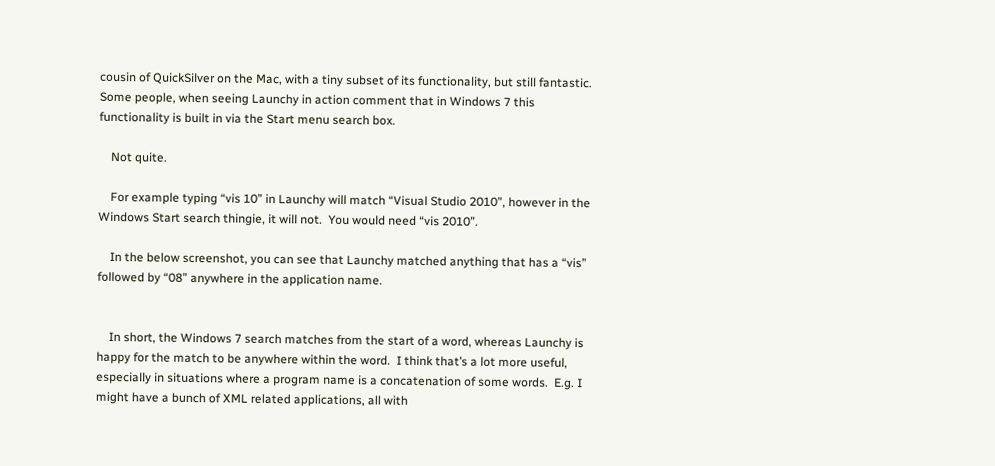cousin of QuickSilver on the Mac, with a tiny subset of its functionality, but still fantastic.  Some people, when seeing Launchy in action comment that in Windows 7 this functionality is built in via the Start menu search box.

    Not quite.

    For example typing “vis 10” in Launchy will match “Visual Studio 2010”, however in the Windows Start search thingie, it will not.  You would need “vis 2010”.

    In the below screenshot, you can see that Launchy matched anything that has a “vis” followed by “08” anywhere in the application name.


    In short, the Windows 7 search matches from the start of a word, whereas Launchy is happy for the match to be anywhere within the word.  I think that’s a lot more useful, especially in situations where a program name is a concatenation of some words.  E.g. I might have a bunch of XML related applications, all with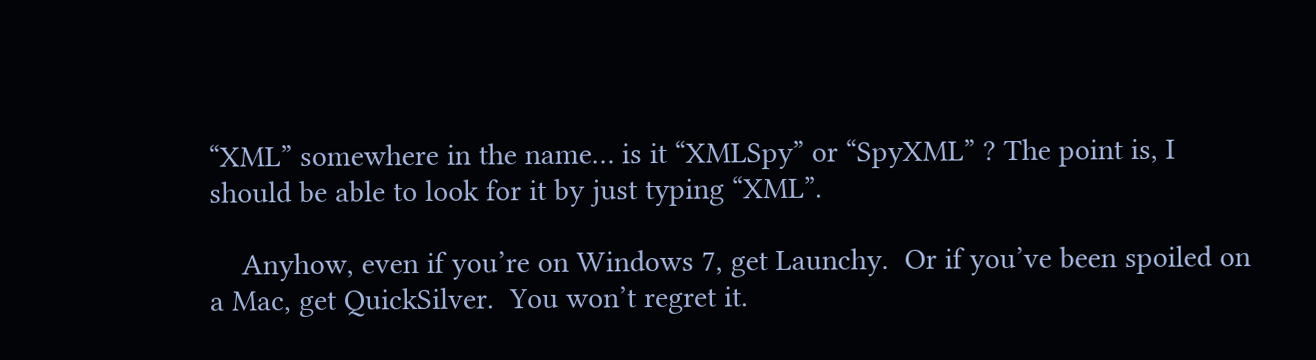“XML” somewhere in the name… is it “XMLSpy” or “SpyXML” ? The point is, I should be able to look for it by just typing “XML”.

    Anyhow, even if you’re on Windows 7, get Launchy.  Or if you’ve been spoiled on a Mac, get QuickSilver.  You won’t regret it.